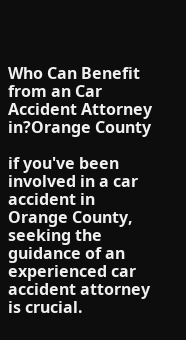Who Can Benefit from an Car Accident Attorney in?Orange County

if you've been involved in a car accident in Orange County, seeking the guidance of an experienced car accident attorney is crucial.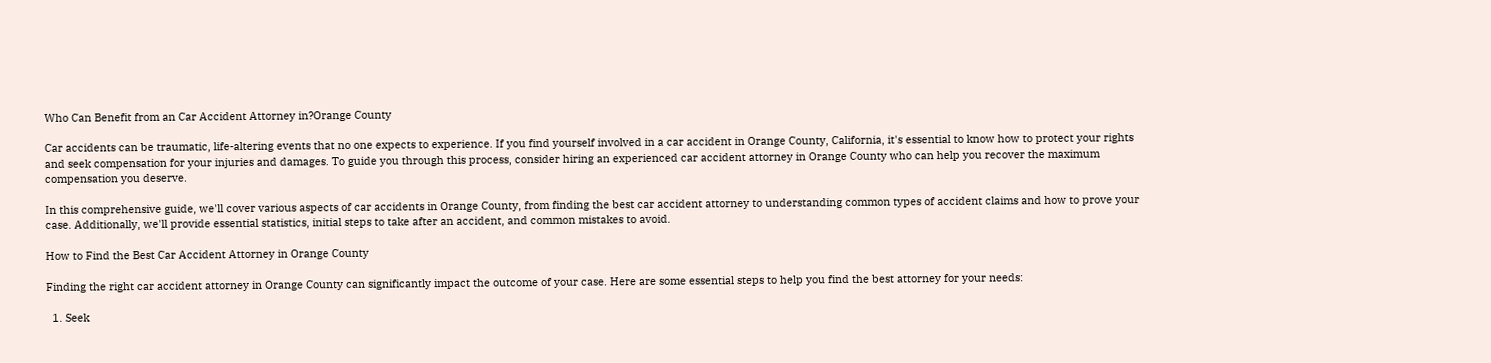Who Can Benefit from an Car Accident Attorney in?Orange County

Car accidents can be traumatic, life-altering events that no one expects to experience. If you find yourself involved in a car accident in Orange County, California, it's essential to know how to protect your rights and seek compensation for your injuries and damages. To guide you through this process, consider hiring an experienced car accident attorney in Orange County who can help you recover the maximum compensation you deserve.

In this comprehensive guide, we'll cover various aspects of car accidents in Orange County, from finding the best car accident attorney to understanding common types of accident claims and how to prove your case. Additionally, we'll provide essential statistics, initial steps to take after an accident, and common mistakes to avoid.

How to Find the Best Car Accident Attorney in Orange County

Finding the right car accident attorney in Orange County can significantly impact the outcome of your case. Here are some essential steps to help you find the best attorney for your needs:

  1. Seek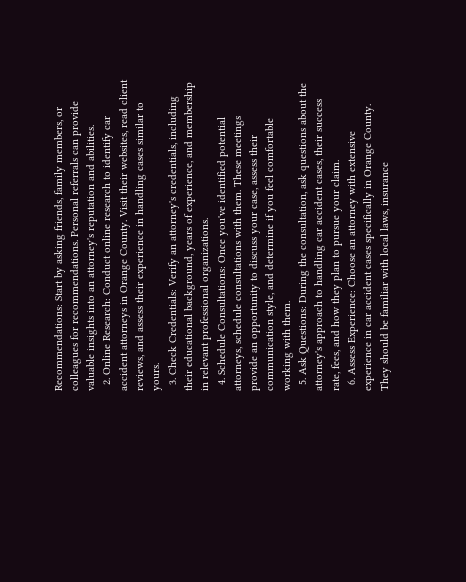Recommendations: Start by asking friends, family members, or colleagues for recommendations. Personal referrals can provide valuable insights into an attorney's reputation and abilities.
  2. Online Research: Conduct online research to identify car accident attorneys in Orange County. Visit their websites, read client reviews, and assess their experience in handling cases similar to yours.
  3. Check Credentials: Verify an attorney's credentials, including their educational background, years of experience, and membership in relevant professional organizations.
  4. Schedule Consultations: Once you've identified potential attorneys, schedule consultations with them. These meetings provide an opportunity to discuss your case, assess their communication style, and determine if you feel comfortable working with them.
  5. Ask Questions: During the consultation, ask questions about the attorney's approach to handling car accident cases, their success rate, fees, and how they plan to pursue your claim.
  6. Assess Experience: Choose an attorney with extensive experience in car accident cases specifically in Orange County. They should be familiar with local laws, insurance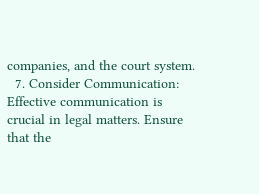companies, and the court system.
  7. Consider Communication: Effective communication is crucial in legal matters. Ensure that the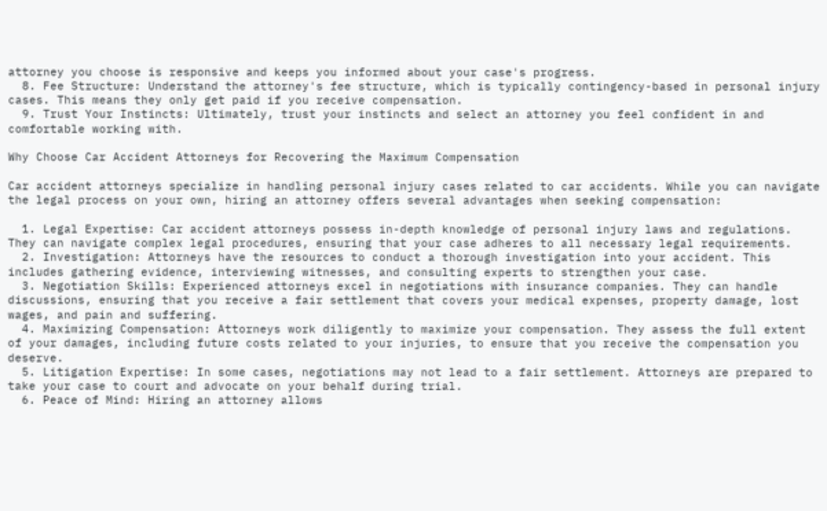attorney you choose is responsive and keeps you informed about your case's progress.
  8. Fee Structure: Understand the attorney's fee structure, which is typically contingency-based in personal injury cases. This means they only get paid if you receive compensation.
  9. Trust Your Instincts: Ultimately, trust your instincts and select an attorney you feel confident in and comfortable working with.

Why Choose Car Accident Attorneys for Recovering the Maximum Compensation

Car accident attorneys specialize in handling personal injury cases related to car accidents. While you can navigate the legal process on your own, hiring an attorney offers several advantages when seeking compensation:

  1. Legal Expertise: Car accident attorneys possess in-depth knowledge of personal injury laws and regulations. They can navigate complex legal procedures, ensuring that your case adheres to all necessary legal requirements.
  2. Investigation: Attorneys have the resources to conduct a thorough investigation into your accident. This includes gathering evidence, interviewing witnesses, and consulting experts to strengthen your case.
  3. Negotiation Skills: Experienced attorneys excel in negotiations with insurance companies. They can handle discussions, ensuring that you receive a fair settlement that covers your medical expenses, property damage, lost wages, and pain and suffering.
  4. Maximizing Compensation: Attorneys work diligently to maximize your compensation. They assess the full extent of your damages, including future costs related to your injuries, to ensure that you receive the compensation you deserve.
  5. Litigation Expertise: In some cases, negotiations may not lead to a fair settlement. Attorneys are prepared to take your case to court and advocate on your behalf during trial.
  6. Peace of Mind: Hiring an attorney allows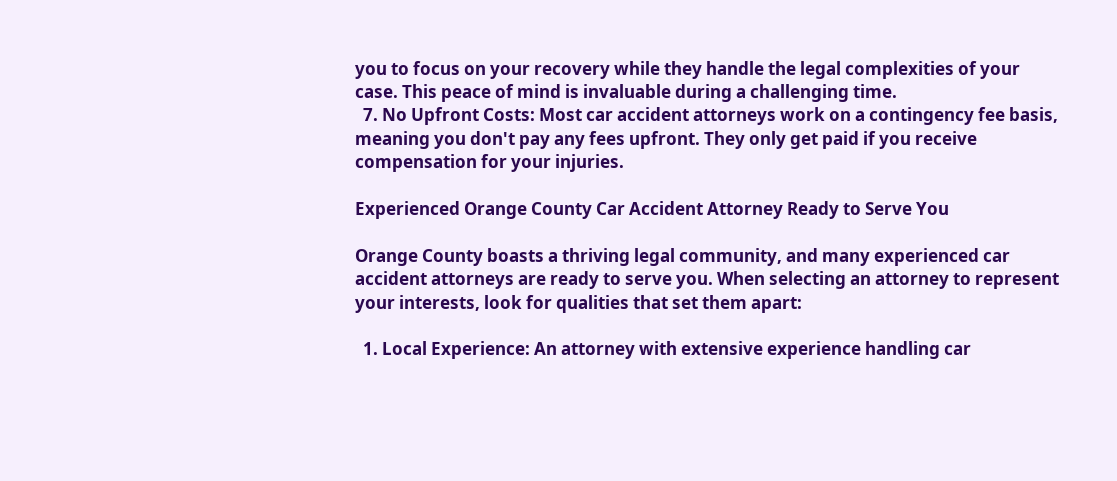you to focus on your recovery while they handle the legal complexities of your case. This peace of mind is invaluable during a challenging time.
  7. No Upfront Costs: Most car accident attorneys work on a contingency fee basis, meaning you don't pay any fees upfront. They only get paid if you receive compensation for your injuries.

Experienced Orange County Car Accident Attorney Ready to Serve You

Orange County boasts a thriving legal community, and many experienced car accident attorneys are ready to serve you. When selecting an attorney to represent your interests, look for qualities that set them apart:

  1. Local Experience: An attorney with extensive experience handling car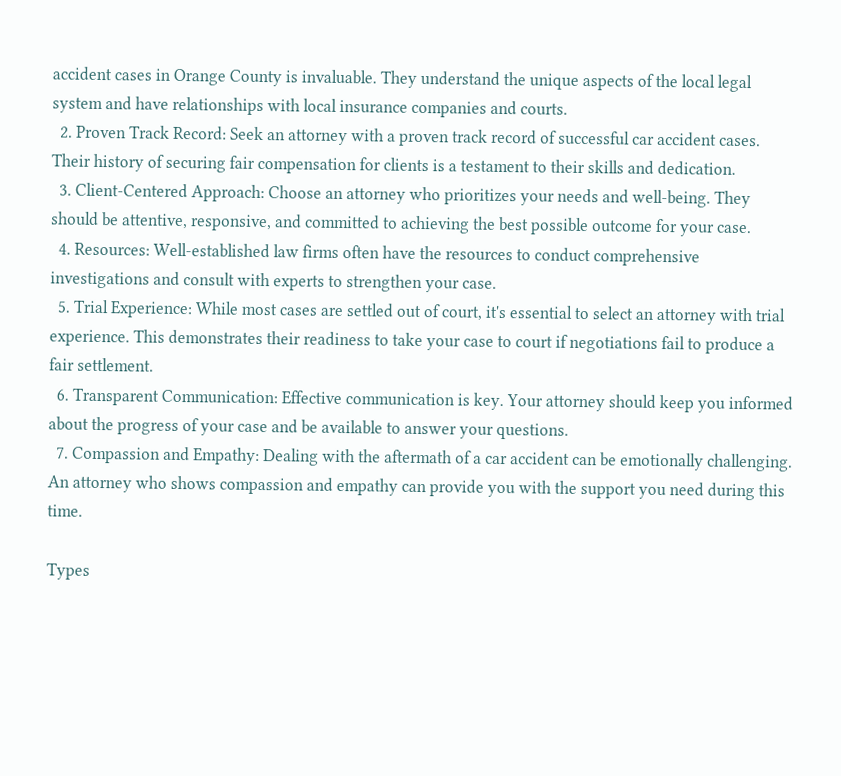accident cases in Orange County is invaluable. They understand the unique aspects of the local legal system and have relationships with local insurance companies and courts.
  2. Proven Track Record: Seek an attorney with a proven track record of successful car accident cases. Their history of securing fair compensation for clients is a testament to their skills and dedication.
  3. Client-Centered Approach: Choose an attorney who prioritizes your needs and well-being. They should be attentive, responsive, and committed to achieving the best possible outcome for your case.
  4. Resources: Well-established law firms often have the resources to conduct comprehensive investigations and consult with experts to strengthen your case.
  5. Trial Experience: While most cases are settled out of court, it's essential to select an attorney with trial experience. This demonstrates their readiness to take your case to court if negotiations fail to produce a fair settlement.
  6. Transparent Communication: Effective communication is key. Your attorney should keep you informed about the progress of your case and be available to answer your questions.
  7. Compassion and Empathy: Dealing with the aftermath of a car accident can be emotionally challenging. An attorney who shows compassion and empathy can provide you with the support you need during this time.

Types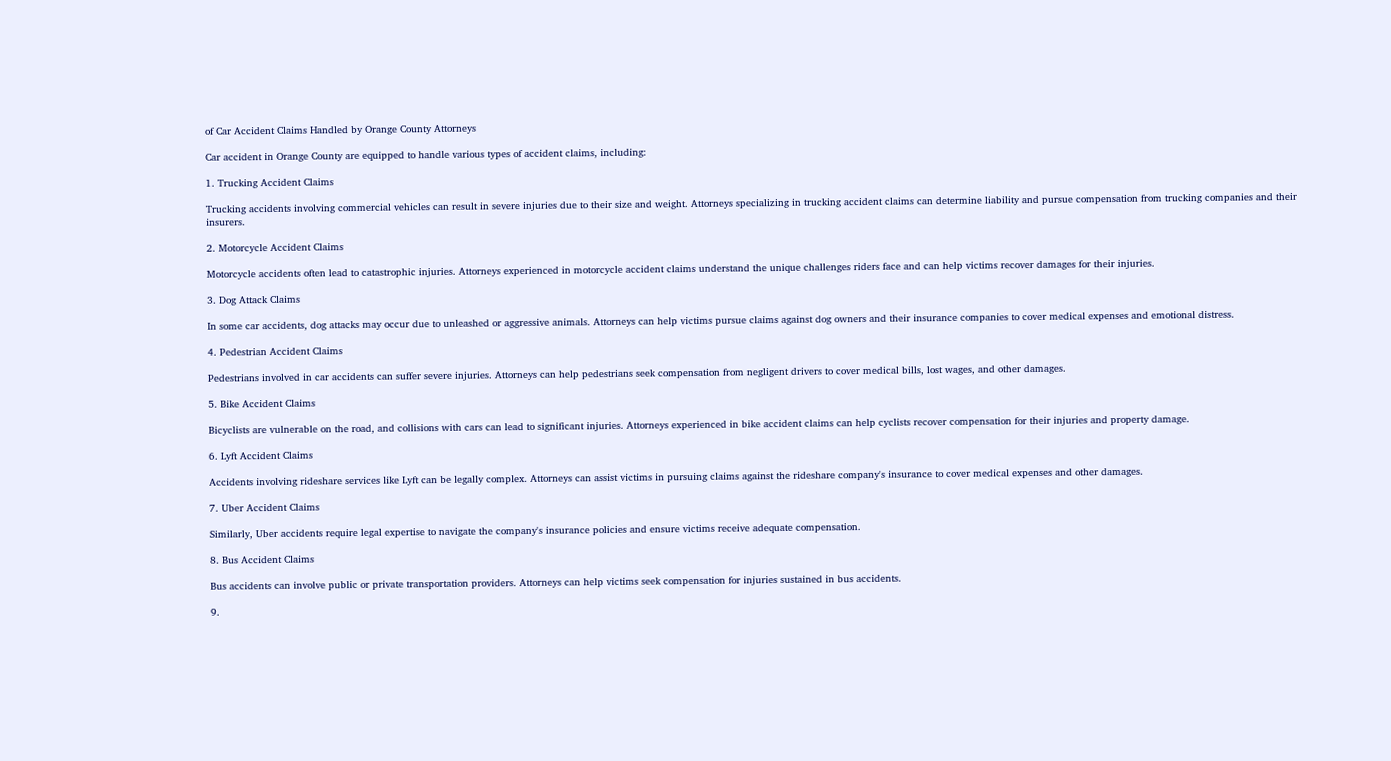of Car Accident Claims Handled by Orange County Attorneys

Car accident in Orange County are equipped to handle various types of accident claims, including:

1. Trucking Accident Claims

Trucking accidents involving commercial vehicles can result in severe injuries due to their size and weight. Attorneys specializing in trucking accident claims can determine liability and pursue compensation from trucking companies and their insurers.

2. Motorcycle Accident Claims

Motorcycle accidents often lead to catastrophic injuries. Attorneys experienced in motorcycle accident claims understand the unique challenges riders face and can help victims recover damages for their injuries.

3. Dog Attack Claims

In some car accidents, dog attacks may occur due to unleashed or aggressive animals. Attorneys can help victims pursue claims against dog owners and their insurance companies to cover medical expenses and emotional distress.

4. Pedestrian Accident Claims

Pedestrians involved in car accidents can suffer severe injuries. Attorneys can help pedestrians seek compensation from negligent drivers to cover medical bills, lost wages, and other damages.

5. Bike Accident Claims

Bicyclists are vulnerable on the road, and collisions with cars can lead to significant injuries. Attorneys experienced in bike accident claims can help cyclists recover compensation for their injuries and property damage.

6. Lyft Accident Claims

Accidents involving rideshare services like Lyft can be legally complex. Attorneys can assist victims in pursuing claims against the rideshare company's insurance to cover medical expenses and other damages.

7. Uber Accident Claims

Similarly, Uber accidents require legal expertise to navigate the company's insurance policies and ensure victims receive adequate compensation.

8. Bus Accident Claims

Bus accidents can involve public or private transportation providers. Attorneys can help victims seek compensation for injuries sustained in bus accidents.

9.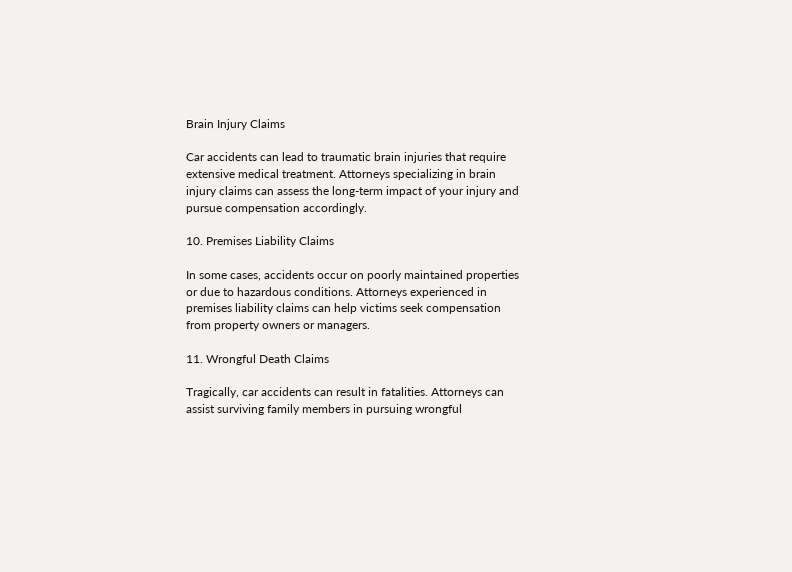Brain Injury Claims

Car accidents can lead to traumatic brain injuries that require extensive medical treatment. Attorneys specializing in brain injury claims can assess the long-term impact of your injury and pursue compensation accordingly.

10. Premises Liability Claims

In some cases, accidents occur on poorly maintained properties or due to hazardous conditions. Attorneys experienced in premises liability claims can help victims seek compensation from property owners or managers.

11. Wrongful Death Claims

Tragically, car accidents can result in fatalities. Attorneys can assist surviving family members in pursuing wrongful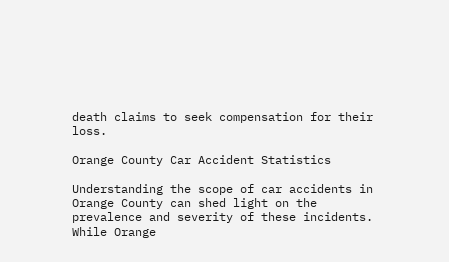death claims to seek compensation for their loss.

Orange County Car Accident Statistics

Understanding the scope of car accidents in Orange County can shed light on the prevalence and severity of these incidents. While Orange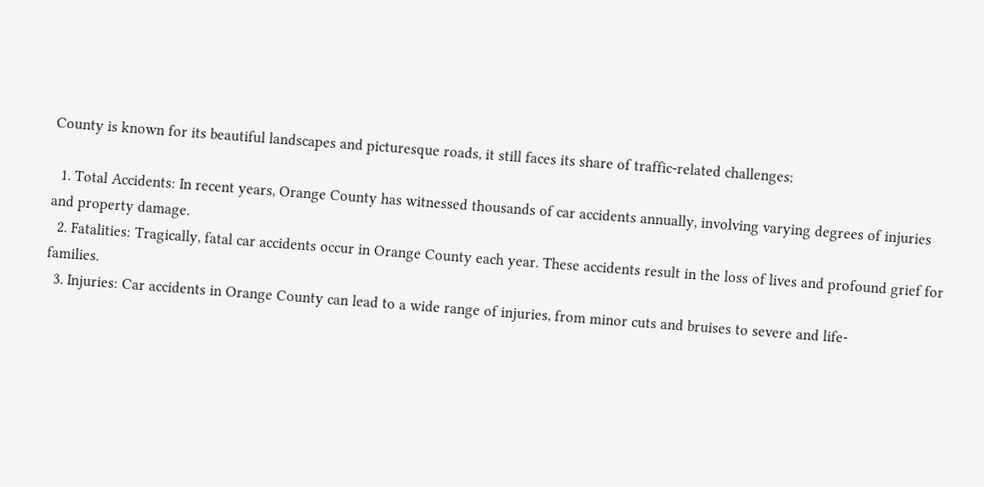County is known for its beautiful landscapes and picturesque roads, it still faces its share of traffic-related challenges:

  1. Total Accidents: In recent years, Orange County has witnessed thousands of car accidents annually, involving varying degrees of injuries and property damage.
  2. Fatalities: Tragically, fatal car accidents occur in Orange County each year. These accidents result in the loss of lives and profound grief for families.
  3. Injuries: Car accidents in Orange County can lead to a wide range of injuries, from minor cuts and bruises to severe and life-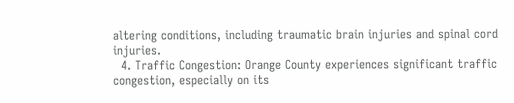altering conditions, including traumatic brain injuries and spinal cord injuries.
  4. Traffic Congestion: Orange County experiences significant traffic congestion, especially on its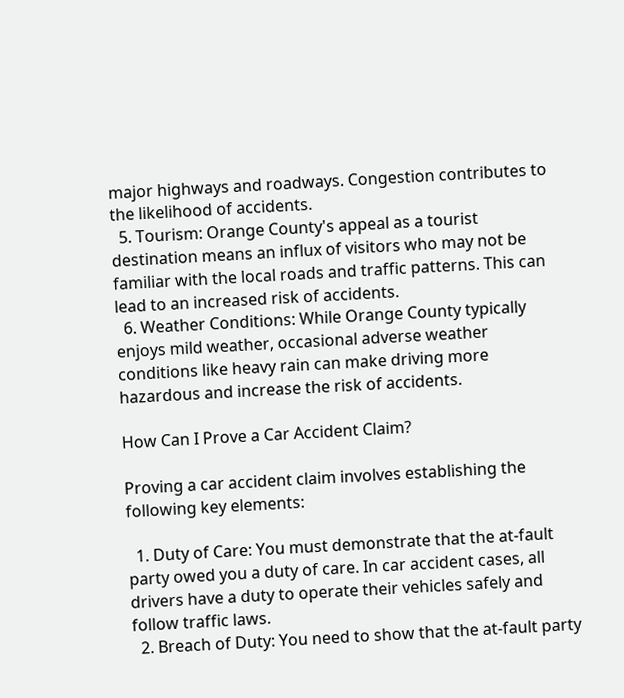major highways and roadways. Congestion contributes to the likelihood of accidents.
  5. Tourism: Orange County's appeal as a tourist destination means an influx of visitors who may not be familiar with the local roads and traffic patterns. This can lead to an increased risk of accidents.
  6. Weather Conditions: While Orange County typically enjoys mild weather, occasional adverse weather conditions like heavy rain can make driving more hazardous and increase the risk of accidents.

How Can I Prove a Car Accident Claim?

Proving a car accident claim involves establishing the following key elements:

  1. Duty of Care: You must demonstrate that the at-fault party owed you a duty of care. In car accident cases, all drivers have a duty to operate their vehicles safely and follow traffic laws.
  2. Breach of Duty: You need to show that the at-fault party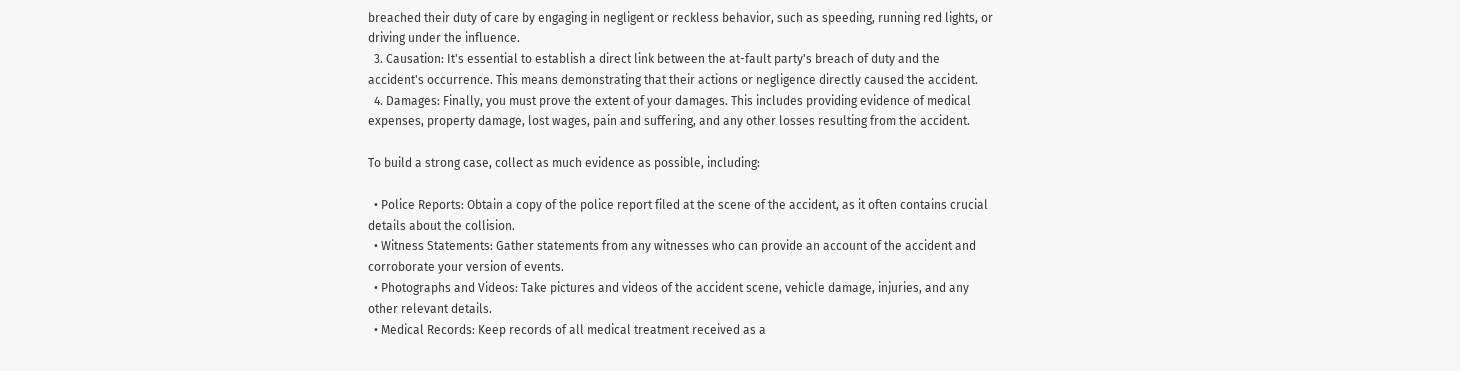breached their duty of care by engaging in negligent or reckless behavior, such as speeding, running red lights, or driving under the influence.
  3. Causation: It's essential to establish a direct link between the at-fault party's breach of duty and the accident's occurrence. This means demonstrating that their actions or negligence directly caused the accident.
  4. Damages: Finally, you must prove the extent of your damages. This includes providing evidence of medical expenses, property damage, lost wages, pain and suffering, and any other losses resulting from the accident.

To build a strong case, collect as much evidence as possible, including:

  • Police Reports: Obtain a copy of the police report filed at the scene of the accident, as it often contains crucial details about the collision.
  • Witness Statements: Gather statements from any witnesses who can provide an account of the accident and corroborate your version of events.
  • Photographs and Videos: Take pictures and videos of the accident scene, vehicle damage, injuries, and any other relevant details.
  • Medical Records: Keep records of all medical treatment received as a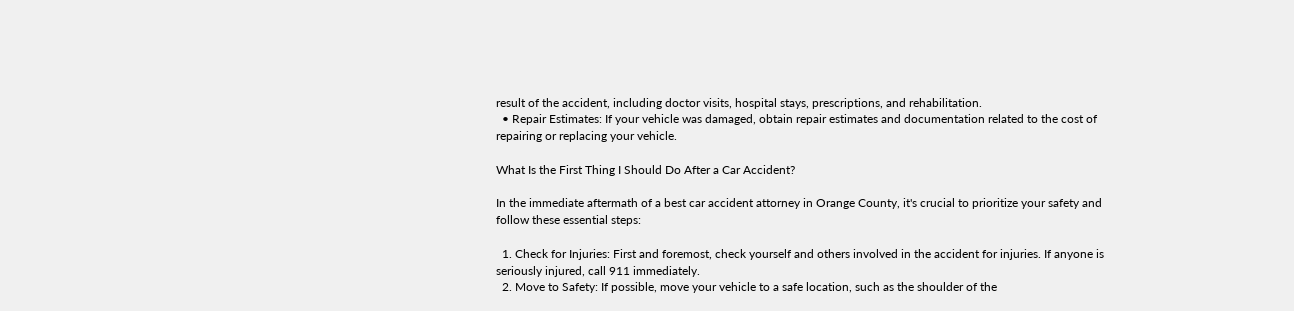result of the accident, including doctor visits, hospital stays, prescriptions, and rehabilitation.
  • Repair Estimates: If your vehicle was damaged, obtain repair estimates and documentation related to the cost of repairing or replacing your vehicle.

What Is the First Thing I Should Do After a Car Accident?

In the immediate aftermath of a best car accident attorney in Orange County, it's crucial to prioritize your safety and follow these essential steps:

  1. Check for Injuries: First and foremost, check yourself and others involved in the accident for injuries. If anyone is seriously injured, call 911 immediately.
  2. Move to Safety: If possible, move your vehicle to a safe location, such as the shoulder of the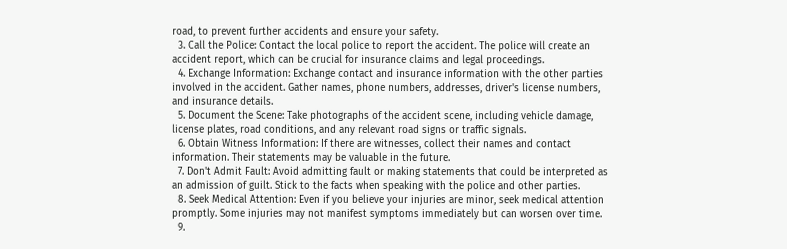road, to prevent further accidents and ensure your safety.
  3. Call the Police: Contact the local police to report the accident. The police will create an accident report, which can be crucial for insurance claims and legal proceedings.
  4. Exchange Information: Exchange contact and insurance information with the other parties involved in the accident. Gather names, phone numbers, addresses, driver's license numbers, and insurance details.
  5. Document the Scene: Take photographs of the accident scene, including vehicle damage, license plates, road conditions, and any relevant road signs or traffic signals.
  6. Obtain Witness Information: If there are witnesses, collect their names and contact information. Their statements may be valuable in the future.
  7. Don't Admit Fault: Avoid admitting fault or making statements that could be interpreted as an admission of guilt. Stick to the facts when speaking with the police and other parties.
  8. Seek Medical Attention: Even if you believe your injuries are minor, seek medical attention promptly. Some injuries may not manifest symptoms immediately but can worsen over time.
  9.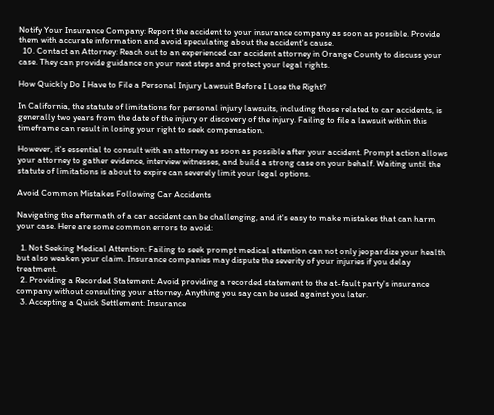Notify Your Insurance Company: Report the accident to your insurance company as soon as possible. Provide them with accurate information and avoid speculating about the accident's cause.
  10. Contact an Attorney: Reach out to an experienced car accident attorney in Orange County to discuss your case. They can provide guidance on your next steps and protect your legal rights.

How Quickly Do I Have to File a Personal Injury Lawsuit Before I Lose the Right?

In California, the statute of limitations for personal injury lawsuits, including those related to car accidents, is generally two years from the date of the injury or discovery of the injury. Failing to file a lawsuit within this timeframe can result in losing your right to seek compensation.

However, it's essential to consult with an attorney as soon as possible after your accident. Prompt action allows your attorney to gather evidence, interview witnesses, and build a strong case on your behalf. Waiting until the statute of limitations is about to expire can severely limit your legal options.

Avoid Common Mistakes Following Car Accidents

Navigating the aftermath of a car accident can be challenging, and it's easy to make mistakes that can harm your case. Here are some common errors to avoid:

  1. Not Seeking Medical Attention: Failing to seek prompt medical attention can not only jeopardize your health but also weaken your claim. Insurance companies may dispute the severity of your injuries if you delay treatment.
  2. Providing a Recorded Statement: Avoid providing a recorded statement to the at-fault party's insurance company without consulting your attorney. Anything you say can be used against you later.
  3. Accepting a Quick Settlement: Insurance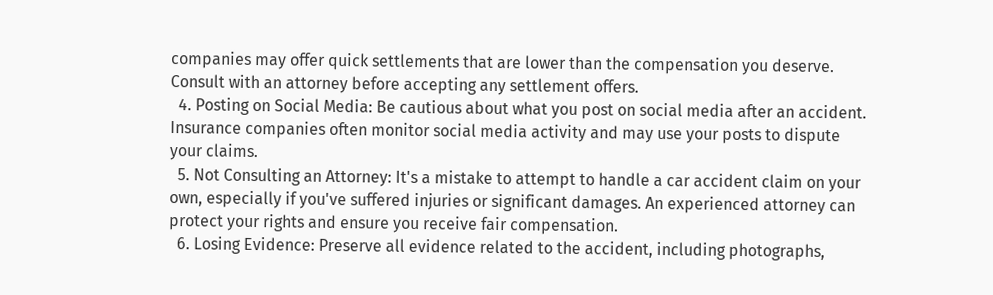companies may offer quick settlements that are lower than the compensation you deserve. Consult with an attorney before accepting any settlement offers.
  4. Posting on Social Media: Be cautious about what you post on social media after an accident. Insurance companies often monitor social media activity and may use your posts to dispute your claims.
  5. Not Consulting an Attorney: It's a mistake to attempt to handle a car accident claim on your own, especially if you've suffered injuries or significant damages. An experienced attorney can protect your rights and ensure you receive fair compensation.
  6. Losing Evidence: Preserve all evidence related to the accident, including photographs,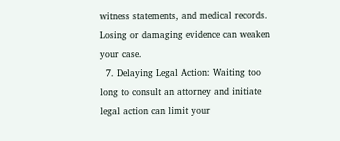witness statements, and medical records. Losing or damaging evidence can weaken your case.
  7. Delaying Legal Action: Waiting too long to consult an attorney and initiate legal action can limit your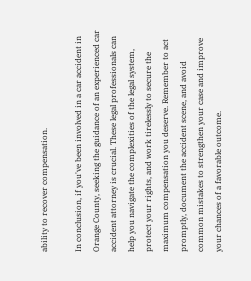ability to recover compensation.

In conclusion, if you've been involved in a car accident in Orange County, seeking the guidance of an experienced car accident attorney is crucial. These legal professionals can help you navigate the complexities of the legal system, protect your rights, and work tirelessly to secure the maximum compensation you deserve. Remember to act promptly, document the accident scene, and avoid common mistakes to strengthen your case and improve your chances of a favorable outcome.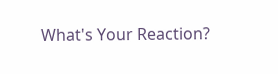What's Your Reaction?